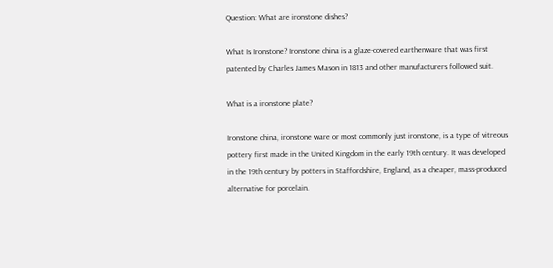Question: What are ironstone dishes?

What Is Ironstone? Ironstone china is a glaze-covered earthenware that was first patented by Charles James Mason in 1813 and other manufacturers followed suit.

What is a ironstone plate?

Ironstone china, ironstone ware or most commonly just ironstone, is a type of vitreous pottery first made in the United Kingdom in the early 19th century. It was developed in the 19th century by potters in Staffordshire, England, as a cheaper, mass-produced alternative for porcelain.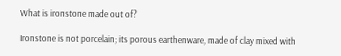What is ironstone made out of?

Ironstone is not porcelain; its porous earthenware, made of clay mixed with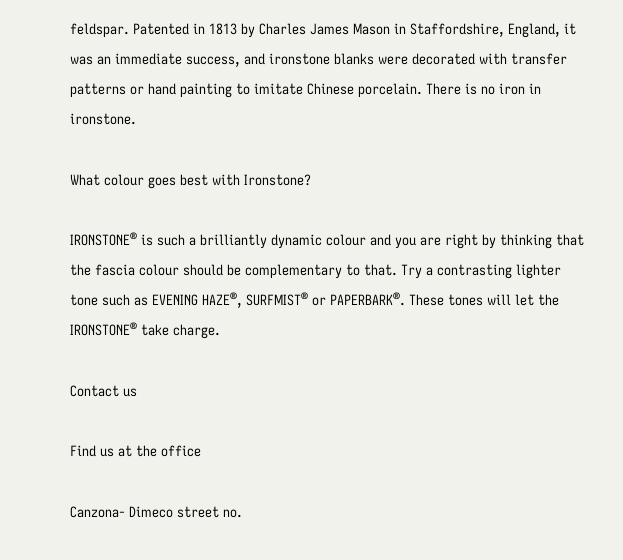feldspar. Patented in 1813 by Charles James Mason in Staffordshire, England, it was an immediate success, and ironstone blanks were decorated with transfer patterns or hand painting to imitate Chinese porcelain. There is no iron in ironstone.

What colour goes best with Ironstone?

IRONSTONE® is such a brilliantly dynamic colour and you are right by thinking that the fascia colour should be complementary to that. Try a contrasting lighter tone such as EVENING HAZE®, SURFMIST® or PAPERBARK®. These tones will let the IRONSTONE® take charge.

Contact us

Find us at the office

Canzona- Dimeco street no.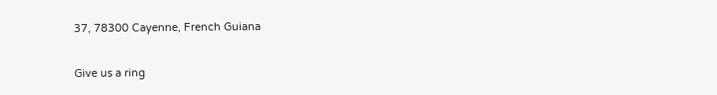37, 78300 Cayenne, French Guiana

Give us a ring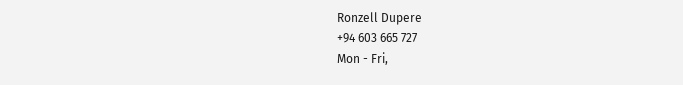Ronzell Dupere
+94 603 665 727
Mon - Fri,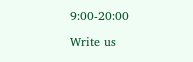9:00-20:00

Write us